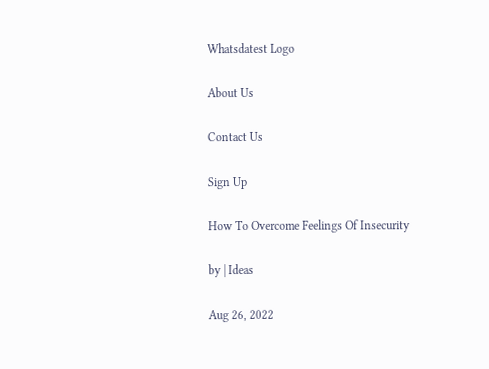Whatsdatest Logo

About Us

Contact Us

Sign Up

How To Overcome Feelings Of Insecurity

by | Ideas

Aug 26, 2022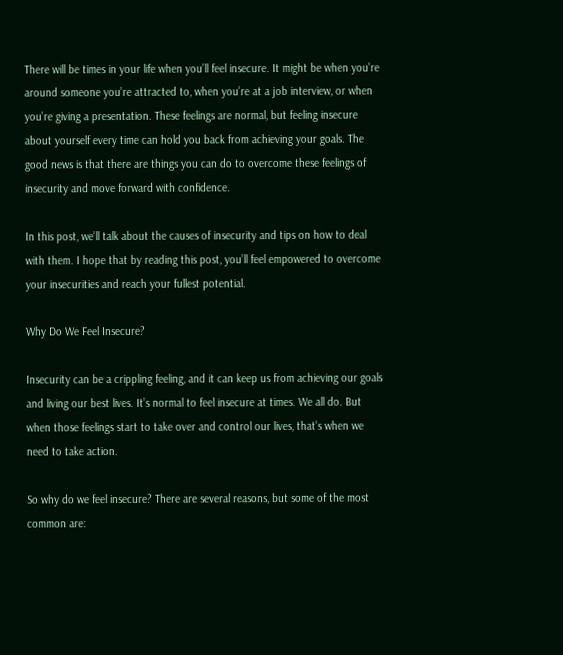There will be times in your life when you’ll feel insecure. It might be when you’re around someone you’re attracted to, when you’re at a job interview, or when you’re giving a presentation. These feelings are normal, but feeling insecure about yourself every time can hold you back from achieving your goals. The good news is that there are things you can do to overcome these feelings of insecurity and move forward with confidence.

In this post, we’ll talk about the causes of insecurity and tips on how to deal with them. I hope that by reading this post, you’ll feel empowered to overcome your insecurities and reach your fullest potential.

Why Do We Feel Insecure?

Insecurity can be a crippling feeling, and it can keep us from achieving our goals and living our best lives. It’s normal to feel insecure at times. We all do. But when those feelings start to take over and control our lives, that’s when we need to take action.

So why do we feel insecure? There are several reasons, but some of the most common are: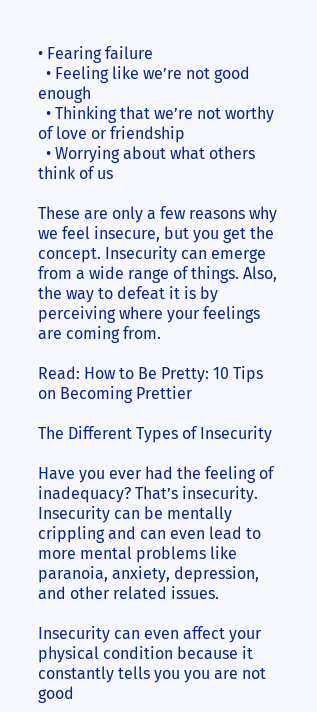• Fearing failure
  • Feeling like we’re not good enough
  • Thinking that we’re not worthy of love or friendship
  • Worrying about what others think of us

These are only a few reasons why we feel insecure, but you get the concept. Insecurity can emerge from a wide range of things. Also, the way to defeat it is by perceiving where your feelings are coming from.

Read: How to Be Pretty: 10 Tips on Becoming Prettier

The Different Types of Insecurity

Have you ever had the feeling of inadequacy? That’s insecurity. Insecurity can be mentally crippling and can even lead to more mental problems like paranoia, anxiety, depression, and other related issues.

Insecurity can even affect your physical condition because it constantly tells you you are not good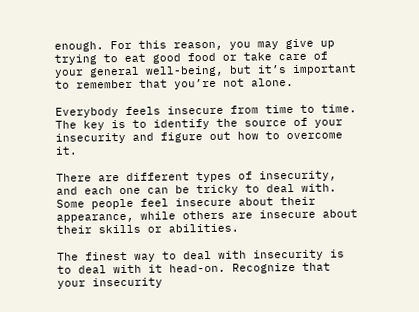enough. For this reason, you may give up trying to eat good food or take care of your general well-being, but it’s important to remember that you’re not alone.

Everybody feels insecure from time to time. The key is to identify the source of your insecurity and figure out how to overcome it.

There are different types of insecurity, and each one can be tricky to deal with. Some people feel insecure about their appearance, while others are insecure about their skills or abilities.

The finest way to deal with insecurity is to deal with it head-on. Recognize that your insecurity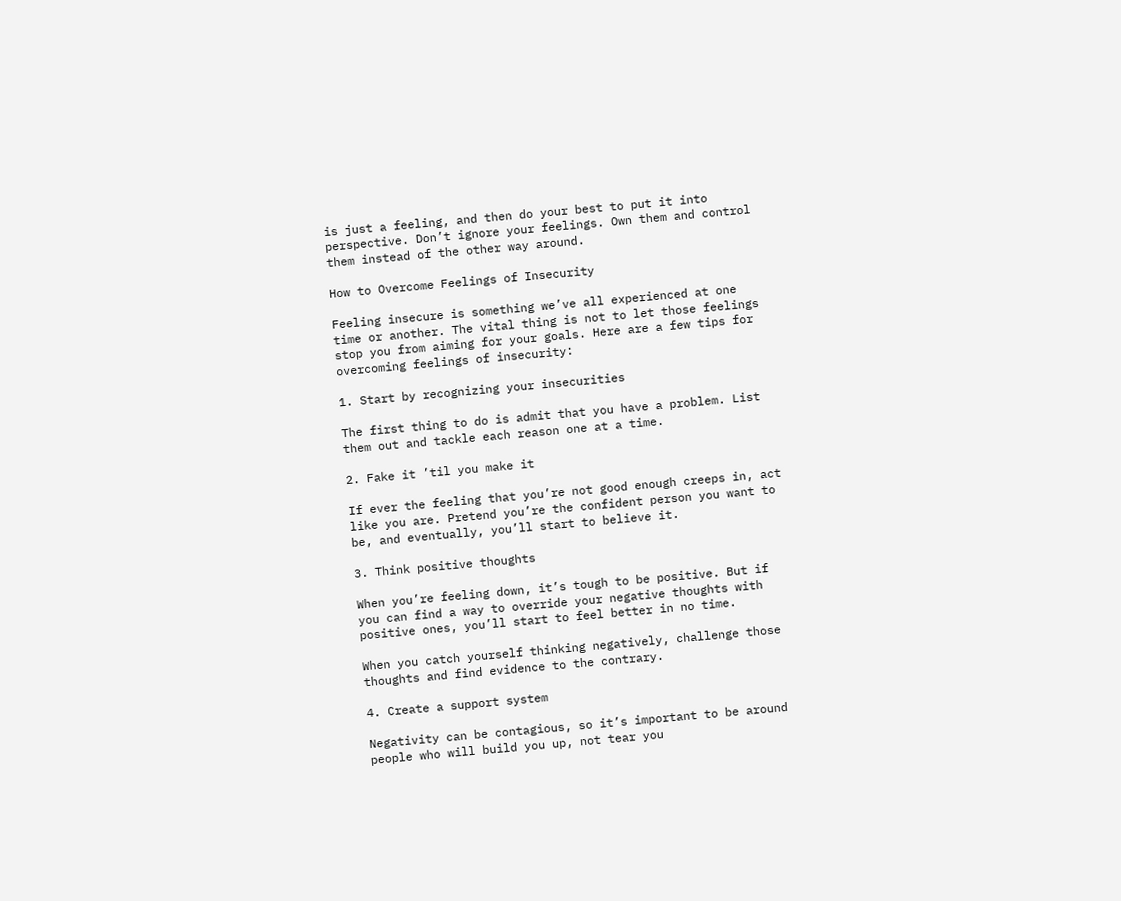is just a feeling, and then do your best to put it into perspective. Don’t ignore your feelings. Own them and control them instead of the other way around.

How to Overcome Feelings of Insecurity

Feeling insecure is something we’ve all experienced at one time or another. The vital thing is not to let those feelings stop you from aiming for your goals. Here are a few tips for overcoming feelings of insecurity:

1. Start by recognizing your insecurities

The first thing to do is admit that you have a problem. List them out and tackle each reason one at a time.

2. Fake it ’til you make it

If ever the feeling that you’re not good enough creeps in, act like you are. Pretend you’re the confident person you want to be, and eventually, you’ll start to believe it.

3. Think positive thoughts

When you’re feeling down, it’s tough to be positive. But if you can find a way to override your negative thoughts with positive ones, you’ll start to feel better in no time.

When you catch yourself thinking negatively, challenge those thoughts and find evidence to the contrary.

4. Create a support system

Negativity can be contagious, so it’s important to be around people who will build you up, not tear you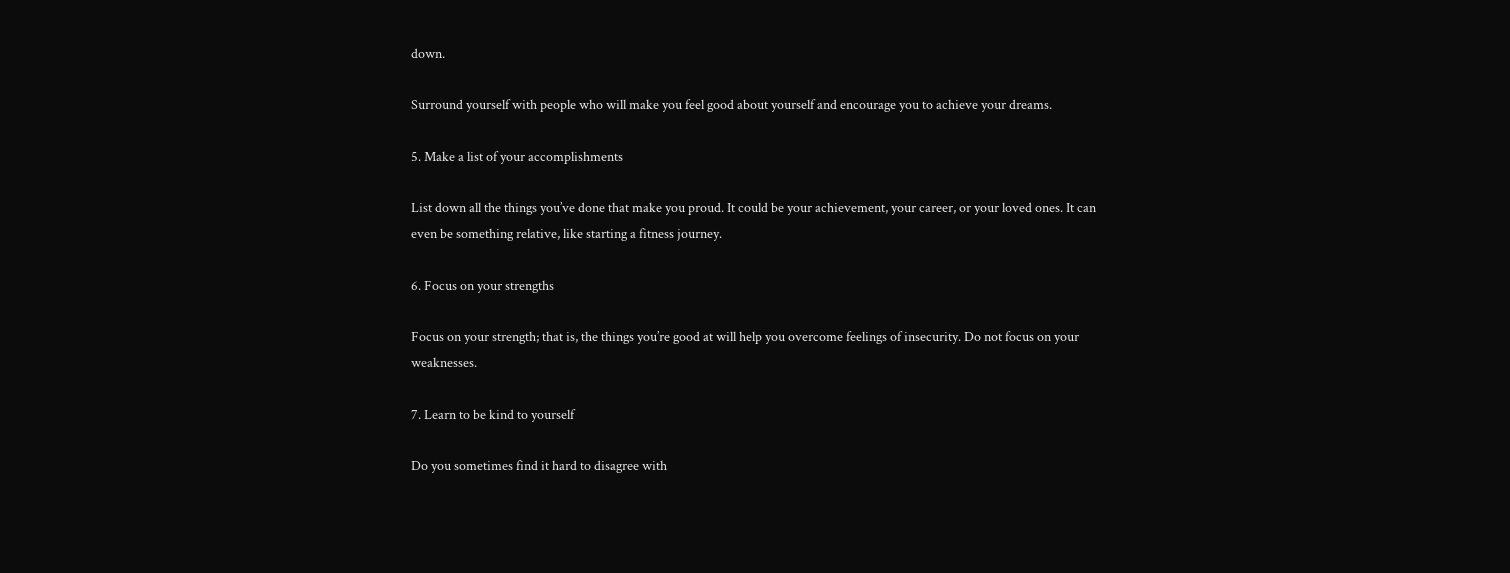down.

Surround yourself with people who will make you feel good about yourself and encourage you to achieve your dreams.

5. Make a list of your accomplishments

List down all the things you’ve done that make you proud. It could be your achievement, your career, or your loved ones. It can even be something relative, like starting a fitness journey.

6. Focus on your strengths

Focus on your strength; that is, the things you’re good at will help you overcome feelings of insecurity. Do not focus on your weaknesses.

7. Learn to be kind to yourself

Do you sometimes find it hard to disagree with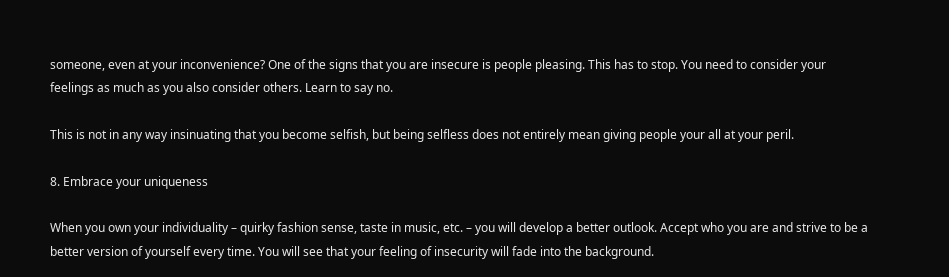someone, even at your inconvenience? One of the signs that you are insecure is people pleasing. This has to stop. You need to consider your feelings as much as you also consider others. Learn to say no.

This is not in any way insinuating that you become selfish, but being selfless does not entirely mean giving people your all at your peril.

8. Embrace your uniqueness

When you own your individuality – quirky fashion sense, taste in music, etc. – you will develop a better outlook. Accept who you are and strive to be a better version of yourself every time. You will see that your feeling of insecurity will fade into the background.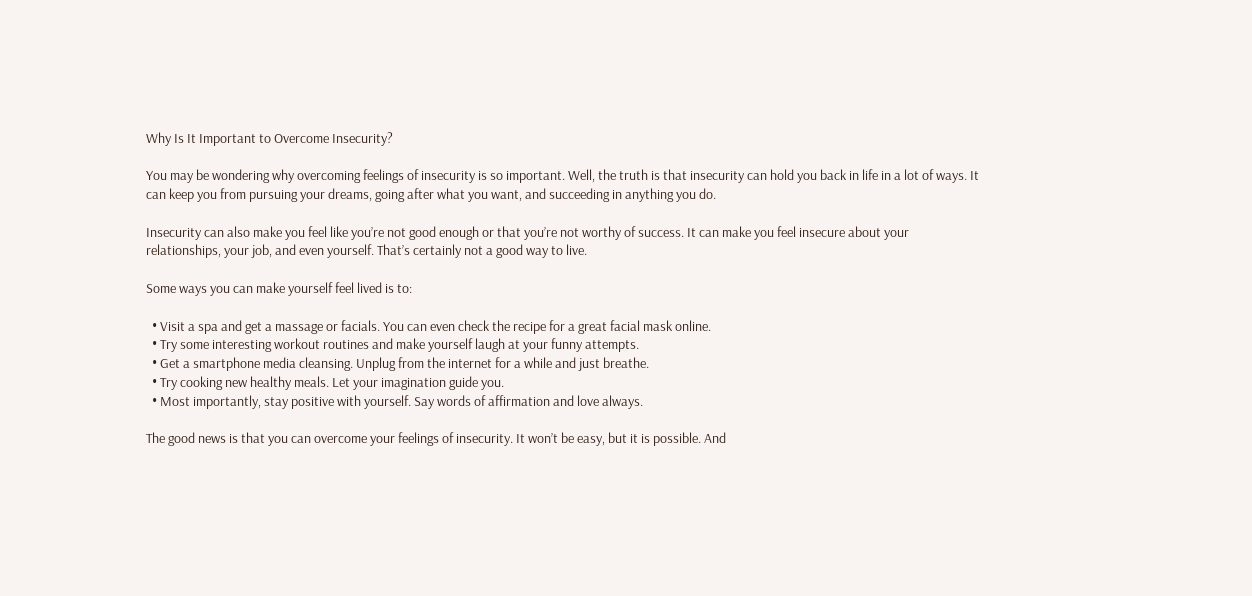Why Is It Important to Overcome Insecurity?

You may be wondering why overcoming feelings of insecurity is so important. Well, the truth is that insecurity can hold you back in life in a lot of ways. It can keep you from pursuing your dreams, going after what you want, and succeeding in anything you do.

Insecurity can also make you feel like you’re not good enough or that you’re not worthy of success. It can make you feel insecure about your relationships, your job, and even yourself. That’s certainly not a good way to live.

Some ways you can make yourself feel lived is to:

  • Visit a spa and get a massage or facials. You can even check the recipe for a great facial mask online.
  • Try some interesting workout routines and make yourself laugh at your funny attempts.
  • Get a smartphone media cleansing. Unplug from the internet for a while and just breathe.
  • Try cooking new healthy meals. Let your imagination guide you.
  • Most importantly, stay positive with yourself. Say words of affirmation and love always.

The good news is that you can overcome your feelings of insecurity. It won’t be easy, but it is possible. And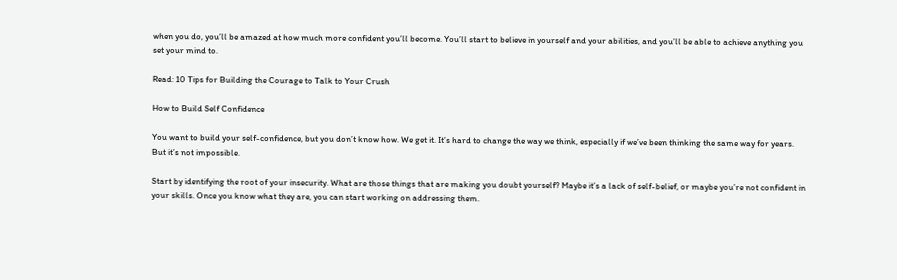when you do, you’ll be amazed at how much more confident you’ll become. You’ll start to believe in yourself and your abilities, and you’ll be able to achieve anything you set your mind to.

Read: 10 Tips for Building the Courage to Talk to Your Crush

How to Build Self Confidence

You want to build your self-confidence, but you don’t know how. We get it. It’s hard to change the way we think, especially if we’ve been thinking the same way for years. But it’s not impossible.

Start by identifying the root of your insecurity. What are those things that are making you doubt yourself? Maybe it’s a lack of self-belief, or maybe you’re not confident in your skills. Once you know what they are, you can start working on addressing them.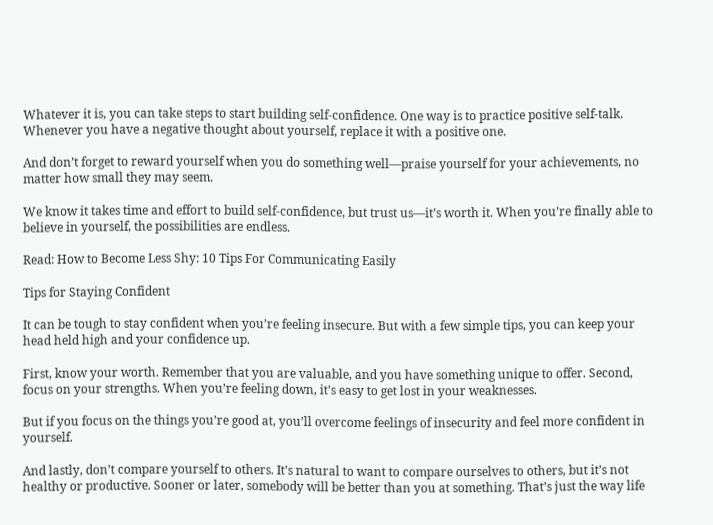Whatever it is, you can take steps to start building self-confidence. One way is to practice positive self-talk. Whenever you have a negative thought about yourself, replace it with a positive one.

And don’t forget to reward yourself when you do something well—praise yourself for your achievements, no matter how small they may seem.

We know it takes time and effort to build self-confidence, but trust us—it’s worth it. When you’re finally able to believe in yourself, the possibilities are endless.

Read: How to Become Less Shy: 10 Tips For Communicating Easily

Tips for Staying Confident

It can be tough to stay confident when you’re feeling insecure. But with a few simple tips, you can keep your head held high and your confidence up.

First, know your worth. Remember that you are valuable, and you have something unique to offer. Second, focus on your strengths. When you’re feeling down, it’s easy to get lost in your weaknesses.

But if you focus on the things you’re good at, you’ll overcome feelings of insecurity and feel more confident in yourself.

And lastly, don’t compare yourself to others. It’s natural to want to compare ourselves to others, but it’s not healthy or productive. Sooner or later, somebody will be better than you at something. That’s just the way life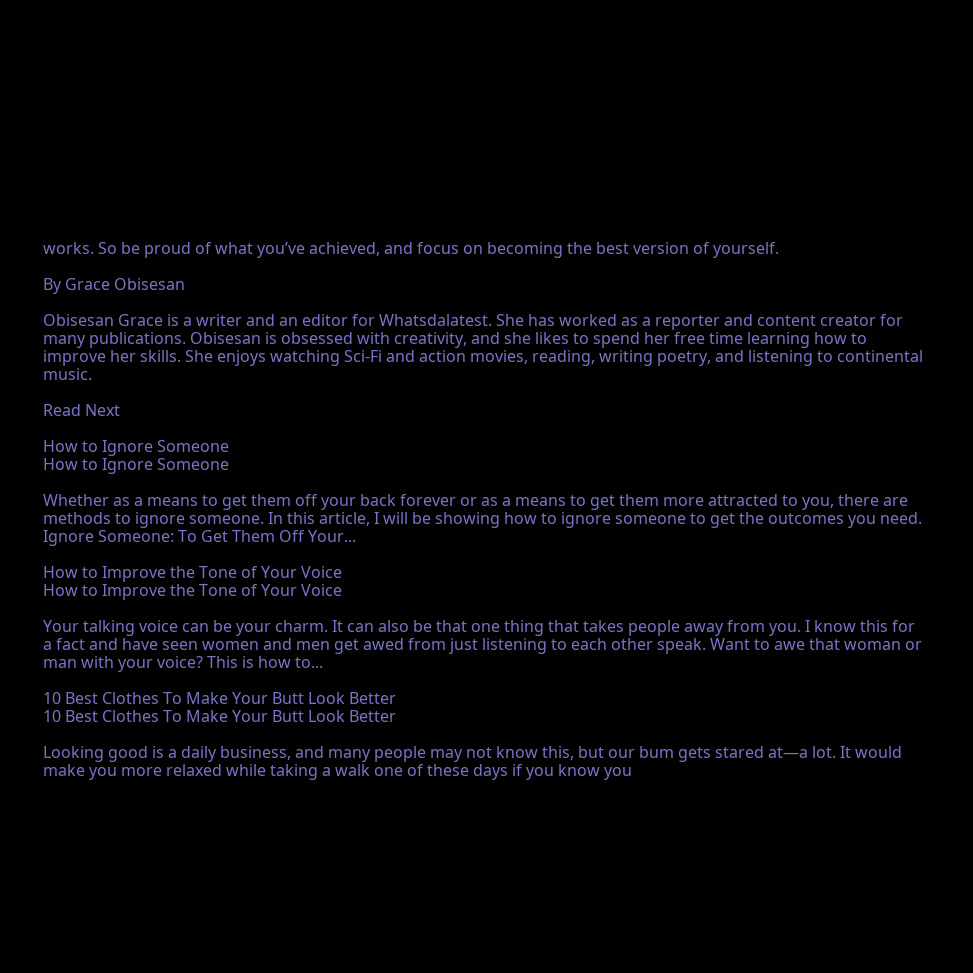works. So be proud of what you’ve achieved, and focus on becoming the best version of yourself.

By Grace Obisesan

Obisesan Grace is a writer and an editor for Whatsdalatest. She has worked as a reporter and content creator for many publications. Obisesan is obsessed with creativity, and she likes to spend her free time learning how to improve her skills. She enjoys watching Sci-Fi and action movies, reading, writing poetry, and listening to continental music.

Read Next

How to Ignore Someone
How to Ignore Someone

Whether as a means to get them off your back forever or as a means to get them more attracted to you, there are methods to ignore someone. In this article, I will be showing how to ignore someone to get the outcomes you need.  Ignore Someone: To Get Them Off Your...

How to Improve the Tone of Your Voice
How to Improve the Tone of Your Voice

Your talking voice can be your charm. It can also be that one thing that takes people away from you. I know this for a fact and have seen women and men get awed from just listening to each other speak. Want to awe that woman or man with your voice? This is how to...

10 Best Clothes To Make Your Butt Look Better
10 Best Clothes To Make Your Butt Look Better

Looking good is a daily business, and many people may not know this, but our bum gets stared at—a lot. It would make you more relaxed while taking a walk one of these days if you know you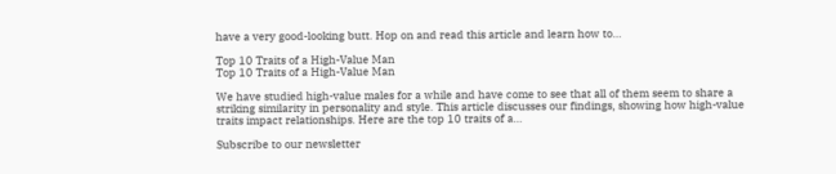have a very good-looking butt. Hop on and read this article and learn how to...

Top 10 Traits of a High-Value Man
Top 10 Traits of a High-Value Man

We have studied high-value males for a while and have come to see that all of them seem to share a striking similarity in personality and style. This article discusses our findings, showing how high-value traits impact relationships. Here are the top 10 traits of a...

Subscribe to our newsletter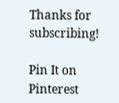Thanks for subscribing!

Pin It on Pinterest